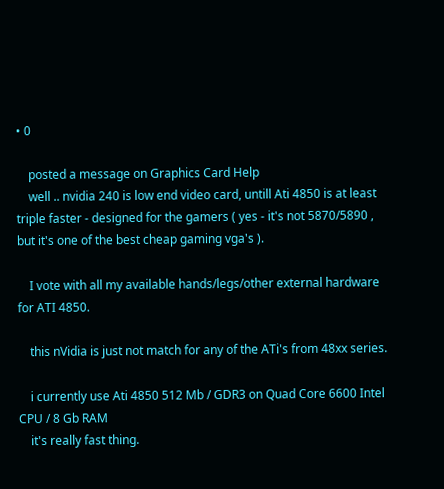• 0

    posted a message on Graphics Card Help
    well .. nvidia 240 is low end video card, untill Ati 4850 is at least triple faster - designed for the gamers ( yes - it's not 5870/5890 , but it's one of the best cheap gaming vga's ).

    I vote with all my available hands/legs/other external hardware for ATI 4850.

    this nVidia is just not match for any of the ATi's from 48xx series.

    i currently use Ati 4850 512 Mb / GDR3 on Quad Core 6600 Intel CPU / 8 Gb RAM
    it's really fast thing.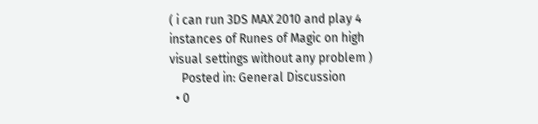( i can run 3DS MAX 2010 and play 4 instances of Runes of Magic on high visual settings without any problem )
    Posted in: General Discussion
  • 0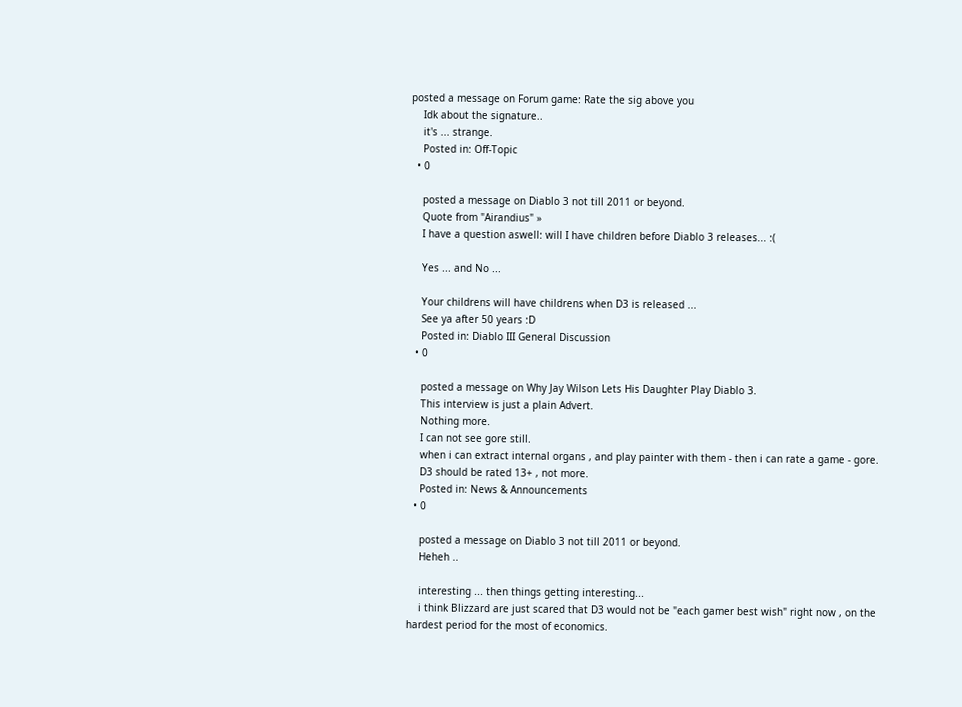posted a message on Forum game: Rate the sig above you
    Idk about the signature..
    it's ... strange.
    Posted in: Off-Topic
  • 0

    posted a message on Diablo 3 not till 2011 or beyond.
    Quote from "Airandius" »
    I have a question aswell: will I have children before Diablo 3 releases... :(

    Yes ... and No ...

    Your childrens will have childrens when D3 is released ...
    See ya after 50 years :D
    Posted in: Diablo III General Discussion
  • 0

    posted a message on Why Jay Wilson Lets His Daughter Play Diablo 3.
    This interview is just a plain Advert.
    Nothing more.
    I can not see gore still.
    when i can extract internal organs , and play painter with them - then i can rate a game - gore.
    D3 should be rated 13+ , not more.
    Posted in: News & Announcements
  • 0

    posted a message on Diablo 3 not till 2011 or beyond.
    Heheh ..

    interesting ... then things getting interesting...
    i think Blizzard are just scared that D3 would not be "each gamer best wish" right now , on the hardest period for the most of economics.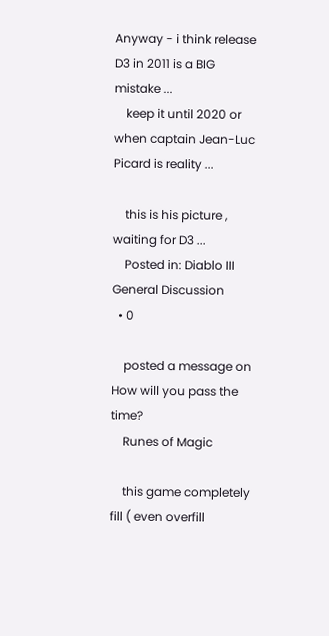Anyway - i think release D3 in 2011 is a BIG mistake ...
    keep it until 2020 or when captain Jean-Luc Picard is reality ...

    this is his picture , waiting for D3 ...
    Posted in: Diablo III General Discussion
  • 0

    posted a message on How will you pass the time?
    Runes of Magic

    this game completely fill ( even overfill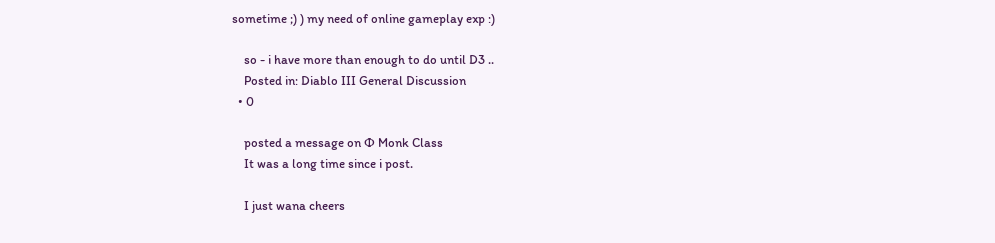sometime ;) ) my need of online gameplay exp :)

    so - i have more than enough to do until D3 ..
    Posted in: Diablo III General Discussion
  • 0

    posted a message on Φ Monk Class
    It was a long time since i post.

    I just wana cheers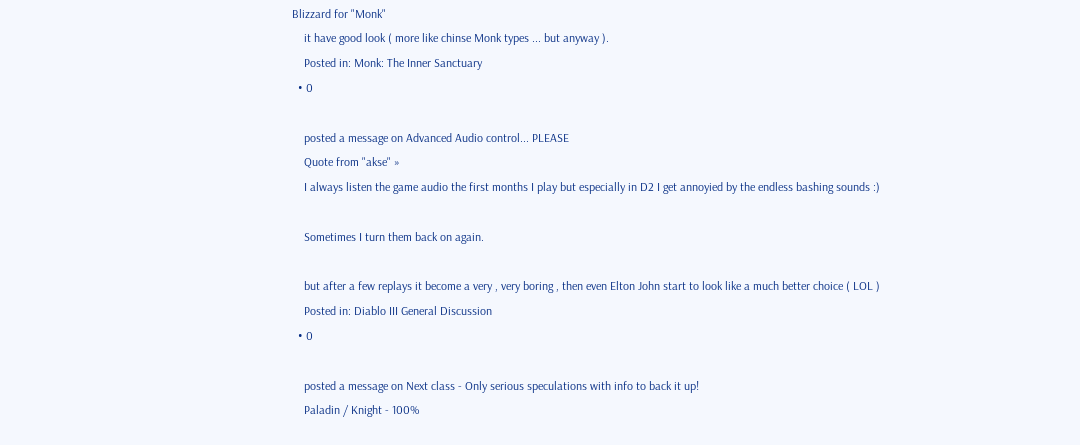Blizzard for "Monk"
    it have good look ( more like chinse Monk types ... but anyway ).
    Posted in: Monk: The Inner Sanctuary
  • 0

    posted a message on Advanced Audio control... PLEASE
    Quote from "akse" »
    I always listen the game audio the first months I play but especially in D2 I get annoyied by the endless bashing sounds :)

    Sometimes I turn them back on again.

    but after a few replays it become a very , very boring , then even Elton John start to look like a much better choice ( LOL )
    Posted in: Diablo III General Discussion
  • 0

    posted a message on Next class - Only serious speculations with info to back it up!
    Paladin / Knight - 100%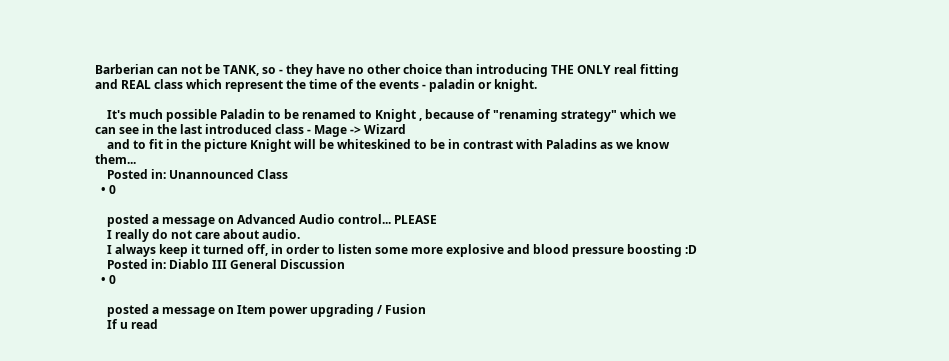Barberian can not be TANK, so - they have no other choice than introducing THE ONLY real fitting and REAL class which represent the time of the events - paladin or knight.

    It's much possible Paladin to be renamed to Knight , because of "renaming strategy" which we can see in the last introduced class - Mage -> Wizard
    and to fit in the picture Knight will be whiteskined to be in contrast with Paladins as we know them...
    Posted in: Unannounced Class
  • 0

    posted a message on Advanced Audio control... PLEASE
    I really do not care about audio.
    I always keep it turned off, in order to listen some more explosive and blood pressure boosting :D
    Posted in: Diablo III General Discussion
  • 0

    posted a message on Item power upgrading / Fusion
    If u read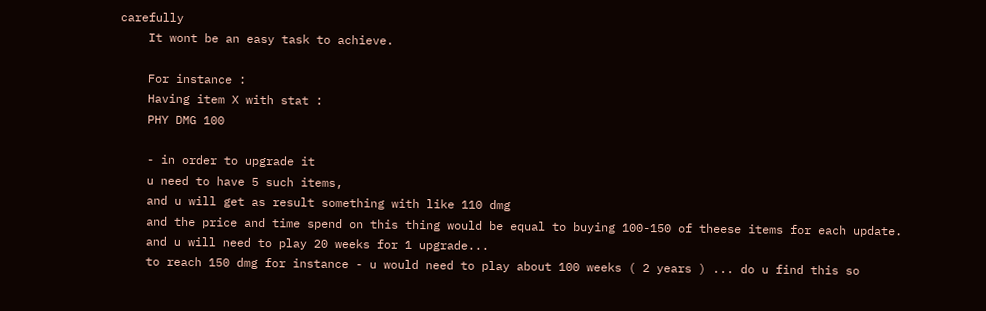carefully
    It wont be an easy task to achieve.

    For instance :
    Having item X with stat :
    PHY DMG 100

    - in order to upgrade it
    u need to have 5 such items,
    and u will get as result something with like 110 dmg
    and the price and time spend on this thing would be equal to buying 100-150 of theese items for each update.
    and u will need to play 20 weeks for 1 upgrade...
    to reach 150 dmg for instance - u would need to play about 100 weeks ( 2 years ) ... do u find this so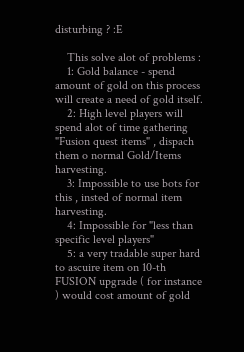disturbing ? :E

    This solve alot of problems :
    1: Gold balance - spend amount of gold on this process will create a need of gold itself.
    2: High level players will spend alot of time gathering "Fusion quest items" , dispach them o normal Gold/Items harvesting.
    3: Impossible to use bots for this , insted of normal item harvesting.
    4: Impossible for "less than specific level players"
    5: a very tradable super hard to ascuire item on 10-th FUSION upgrade ( for instance ) would cost amount of gold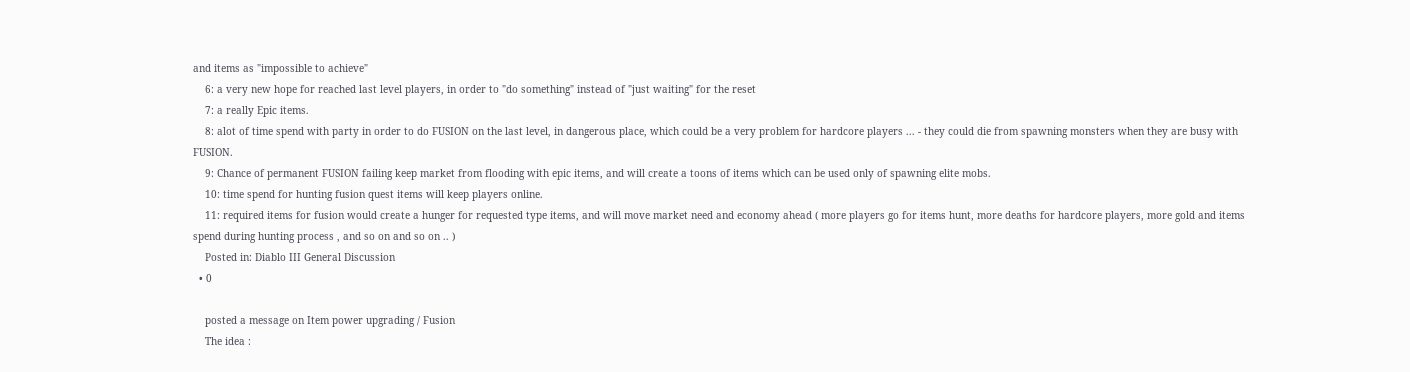and items as "impossible to achieve"
    6: a very new hope for reached last level players, in order to "do something" instead of "just waiting" for the reset
    7: a really Epic items.
    8: alot of time spend with party in order to do FUSION on the last level, in dangerous place, which could be a very problem for hardcore players ... - they could die from spawning monsters when they are busy with FUSION.
    9: Chance of permanent FUSION failing keep market from flooding with epic items, and will create a toons of items which can be used only of spawning elite mobs.
    10: time spend for hunting fusion quest items will keep players online.
    11: required items for fusion would create a hunger for requested type items, and will move market need and economy ahead ( more players go for items hunt, more deaths for hardcore players, more gold and items spend during hunting process , and so on and so on .. )
    Posted in: Diablo III General Discussion
  • 0

    posted a message on Item power upgrading / Fusion
    The idea :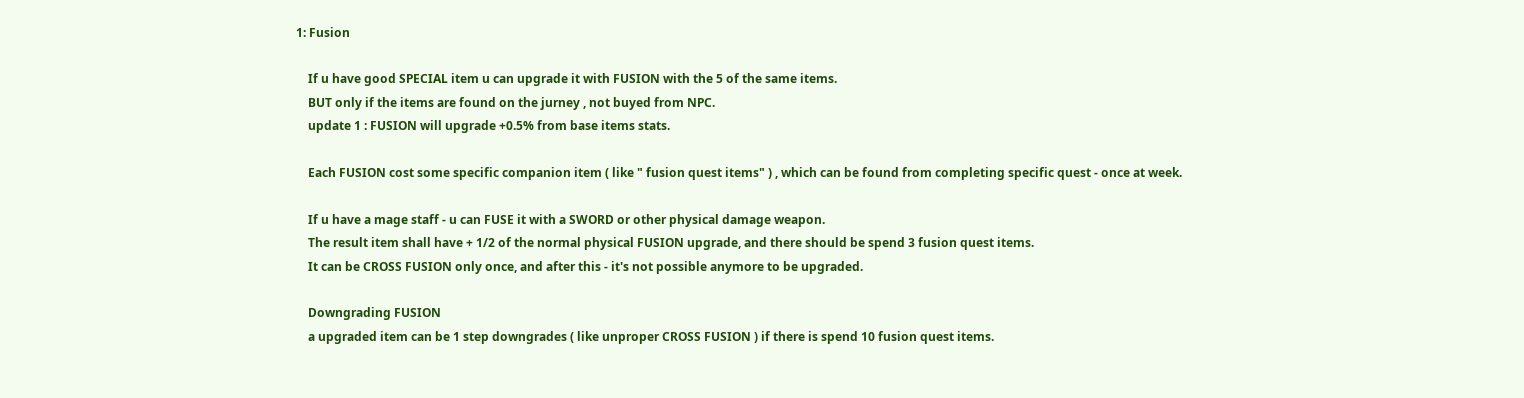1: Fusion

    If u have good SPECIAL item u can upgrade it with FUSION with the 5 of the same items.
    BUT only if the items are found on the jurney , not buyed from NPC.
    update 1 : FUSION will upgrade +0.5% from base items stats.

    Each FUSION cost some specific companion item ( like " fusion quest items" ) , which can be found from completing specific quest - once at week.

    If u have a mage staff - u can FUSE it with a SWORD or other physical damage weapon.
    The result item shall have + 1/2 of the normal physical FUSION upgrade, and there should be spend 3 fusion quest items.
    It can be CROSS FUSION only once, and after this - it's not possible anymore to be upgraded.

    Downgrading FUSION
    a upgraded item can be 1 step downgrades ( like unproper CROSS FUSION ) if there is spend 10 fusion quest items.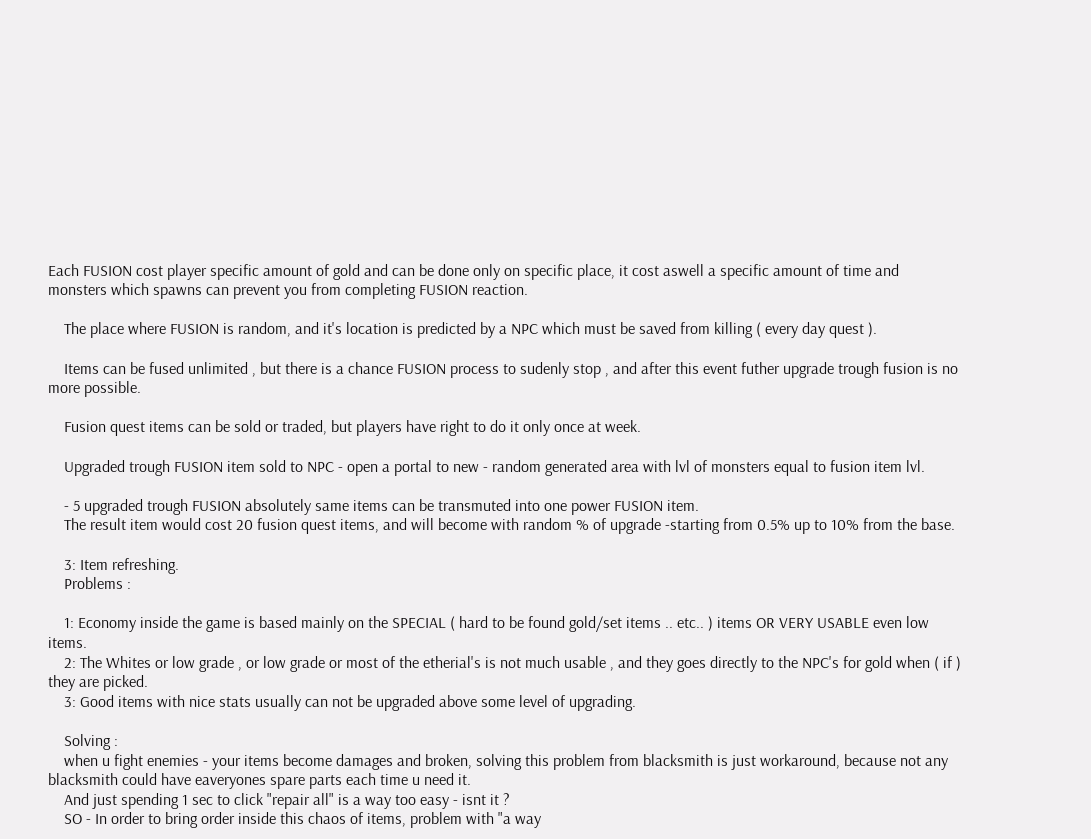Each FUSION cost player specific amount of gold and can be done only on specific place, it cost aswell a specific amount of time and monsters which spawns can prevent you from completing FUSION reaction.

    The place where FUSION is random, and it's location is predicted by a NPC which must be saved from killing ( every day quest ).

    Items can be fused unlimited , but there is a chance FUSION process to sudenly stop , and after this event futher upgrade trough fusion is no more possible.

    Fusion quest items can be sold or traded, but players have right to do it only once at week.

    Upgraded trough FUSION item sold to NPC - open a portal to new - random generated area with lvl of monsters equal to fusion item lvl.

    - 5 upgraded trough FUSION absolutely same items can be transmuted into one power FUSION item.
    The result item would cost 20 fusion quest items, and will become with random % of upgrade -starting from 0.5% up to 10% from the base.

    3: Item refreshing.
    Problems :

    1: Economy inside the game is based mainly on the SPECIAL ( hard to be found gold/set items .. etc.. ) items OR VERY USABLE even low items.
    2: The Whites or low grade , or low grade or most of the etherial's is not much usable , and they goes directly to the NPC's for gold when ( if ) they are picked.
    3: Good items with nice stats usually can not be upgraded above some level of upgrading.

    Solving :
    when u fight enemies - your items become damages and broken, solving this problem from blacksmith is just workaround, because not any blacksmith could have eaveryones spare parts each time u need it.
    And just spending 1 sec to click "repair all" is a way too easy - isnt it ?
    SO - In order to bring order inside this chaos of items, problem with "a way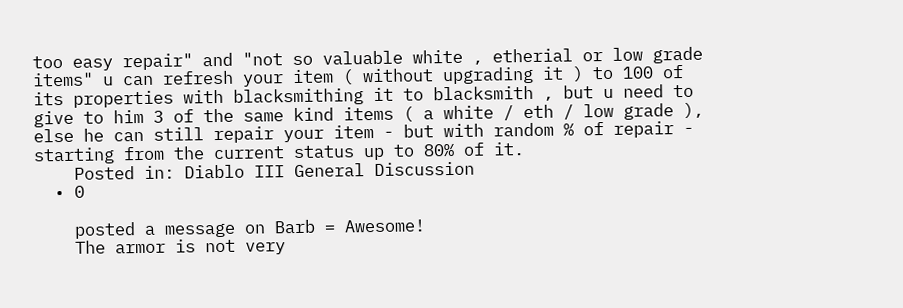too easy repair" and "not so valuable white , etherial or low grade items" u can refresh your item ( without upgrading it ) to 100 of its properties with blacksmithing it to blacksmith , but u need to give to him 3 of the same kind items ( a white / eth / low grade ), else he can still repair your item - but with random % of repair - starting from the current status up to 80% of it.
    Posted in: Diablo III General Discussion
  • 0

    posted a message on Barb = Awesome!
    The armor is not very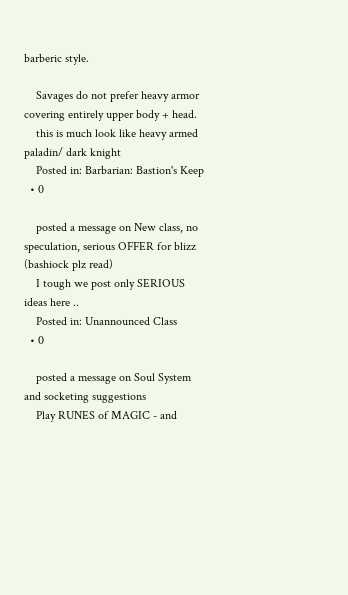barberic style.

    Savages do not prefer heavy armor covering entirely upper body + head.
    this is much look like heavy armed paladin/ dark knight
    Posted in: Barbarian: Bastion's Keep
  • 0

    posted a message on New class, no speculation, serious OFFER for blizz (bashiock plz read)
    I tough we post only SERIOUS ideas here ..
    Posted in: Unannounced Class
  • 0

    posted a message on Soul System and socketing suggestions
    Play RUNES of MAGIC - and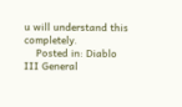u will understand this completely.
    Posted in: Diablo III General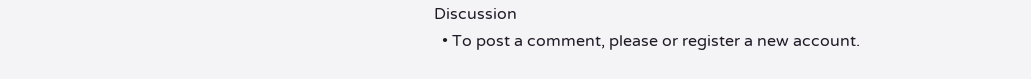Discussion
  • To post a comment, please or register a new account.